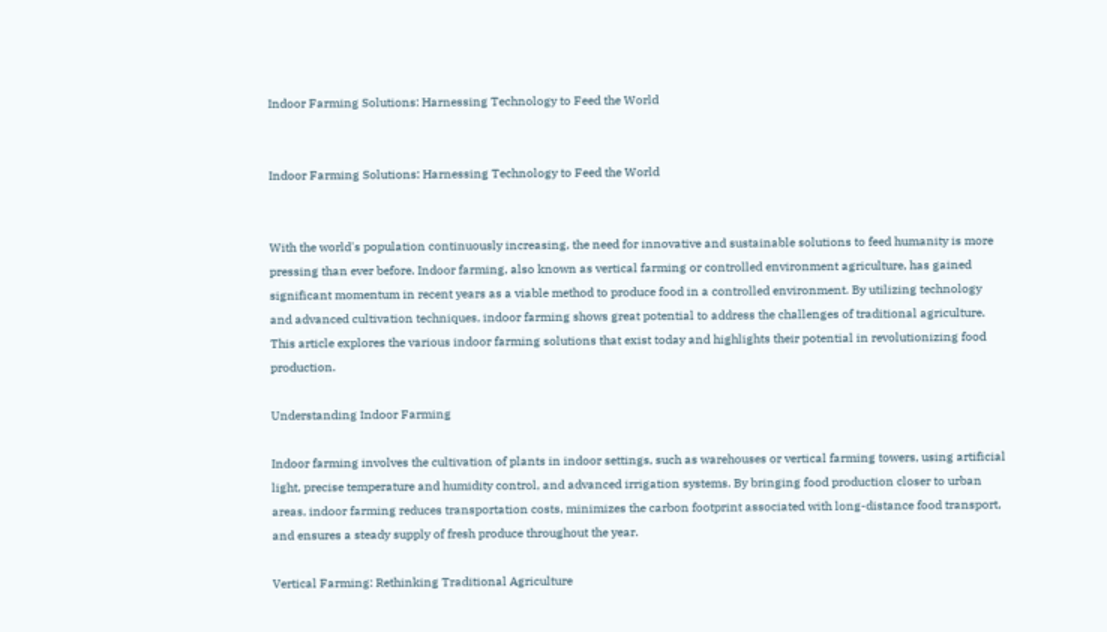Indoor Farming Solutions: Harnessing Technology to Feed the World


Indoor Farming Solutions: Harnessing Technology to Feed the World


With the world's population continuously increasing, the need for innovative and sustainable solutions to feed humanity is more pressing than ever before. Indoor farming, also known as vertical farming or controlled environment agriculture, has gained significant momentum in recent years as a viable method to produce food in a controlled environment. By utilizing technology and advanced cultivation techniques, indoor farming shows great potential to address the challenges of traditional agriculture. This article explores the various indoor farming solutions that exist today and highlights their potential in revolutionizing food production.

Understanding Indoor Farming

Indoor farming involves the cultivation of plants in indoor settings, such as warehouses or vertical farming towers, using artificial light, precise temperature and humidity control, and advanced irrigation systems. By bringing food production closer to urban areas, indoor farming reduces transportation costs, minimizes the carbon footprint associated with long-distance food transport, and ensures a steady supply of fresh produce throughout the year.

Vertical Farming: Rethinking Traditional Agriculture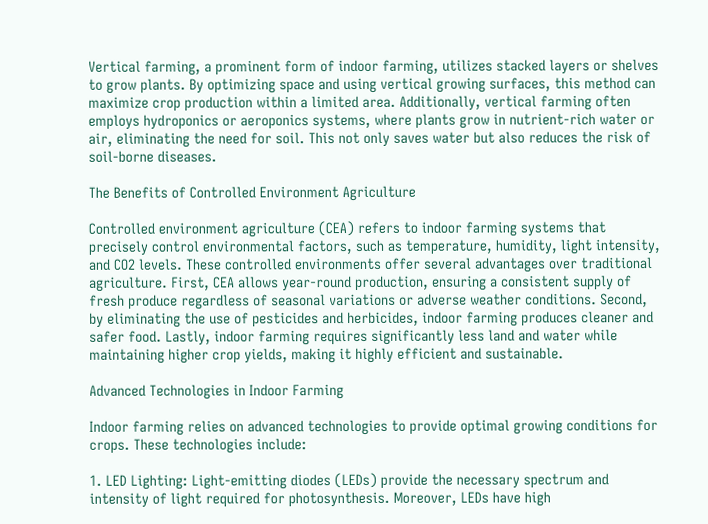Vertical farming, a prominent form of indoor farming, utilizes stacked layers or shelves to grow plants. By optimizing space and using vertical growing surfaces, this method can maximize crop production within a limited area. Additionally, vertical farming often employs hydroponics or aeroponics systems, where plants grow in nutrient-rich water or air, eliminating the need for soil. This not only saves water but also reduces the risk of soil-borne diseases.

The Benefits of Controlled Environment Agriculture

Controlled environment agriculture (CEA) refers to indoor farming systems that precisely control environmental factors, such as temperature, humidity, light intensity, and CO2 levels. These controlled environments offer several advantages over traditional agriculture. First, CEA allows year-round production, ensuring a consistent supply of fresh produce regardless of seasonal variations or adverse weather conditions. Second, by eliminating the use of pesticides and herbicides, indoor farming produces cleaner and safer food. Lastly, indoor farming requires significantly less land and water while maintaining higher crop yields, making it highly efficient and sustainable.

Advanced Technologies in Indoor Farming

Indoor farming relies on advanced technologies to provide optimal growing conditions for crops. These technologies include:

1. LED Lighting: Light-emitting diodes (LEDs) provide the necessary spectrum and intensity of light required for photosynthesis. Moreover, LEDs have high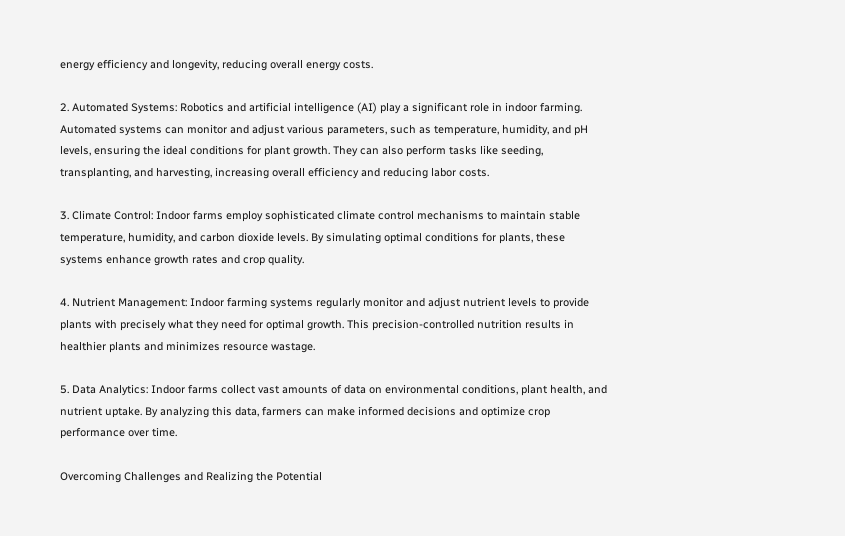energy efficiency and longevity, reducing overall energy costs.

2. Automated Systems: Robotics and artificial intelligence (AI) play a significant role in indoor farming. Automated systems can monitor and adjust various parameters, such as temperature, humidity, and pH levels, ensuring the ideal conditions for plant growth. They can also perform tasks like seeding, transplanting, and harvesting, increasing overall efficiency and reducing labor costs.

3. Climate Control: Indoor farms employ sophisticated climate control mechanisms to maintain stable temperature, humidity, and carbon dioxide levels. By simulating optimal conditions for plants, these systems enhance growth rates and crop quality.

4. Nutrient Management: Indoor farming systems regularly monitor and adjust nutrient levels to provide plants with precisely what they need for optimal growth. This precision-controlled nutrition results in healthier plants and minimizes resource wastage.

5. Data Analytics: Indoor farms collect vast amounts of data on environmental conditions, plant health, and nutrient uptake. By analyzing this data, farmers can make informed decisions and optimize crop performance over time.

Overcoming Challenges and Realizing the Potential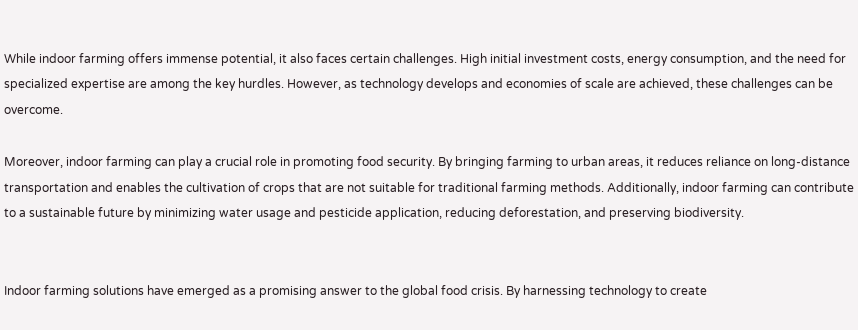While indoor farming offers immense potential, it also faces certain challenges. High initial investment costs, energy consumption, and the need for specialized expertise are among the key hurdles. However, as technology develops and economies of scale are achieved, these challenges can be overcome.

Moreover, indoor farming can play a crucial role in promoting food security. By bringing farming to urban areas, it reduces reliance on long-distance transportation and enables the cultivation of crops that are not suitable for traditional farming methods. Additionally, indoor farming can contribute to a sustainable future by minimizing water usage and pesticide application, reducing deforestation, and preserving biodiversity.


Indoor farming solutions have emerged as a promising answer to the global food crisis. By harnessing technology to create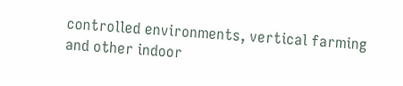controlled environments, vertical farming and other indoor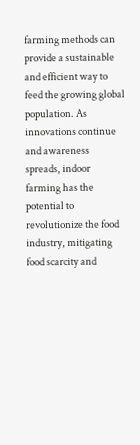farming methods can provide a sustainable and efficient way to feed the growing global population. As innovations continue and awareness spreads, indoor farming has the potential to revolutionize the food industry, mitigating food scarcity and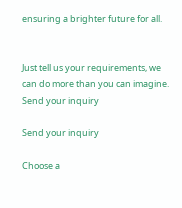ensuring a brighter future for all.


Just tell us your requirements, we can do more than you can imagine.
Send your inquiry

Send your inquiry

Choose a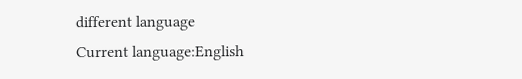different language
Current language:English